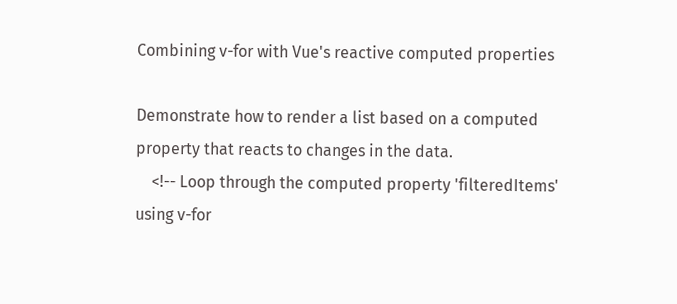Combining v-for with Vue's reactive computed properties

Demonstrate how to render a list based on a computed property that reacts to changes in the data.
    <!-- Loop through the computed property 'filteredItems' using v-for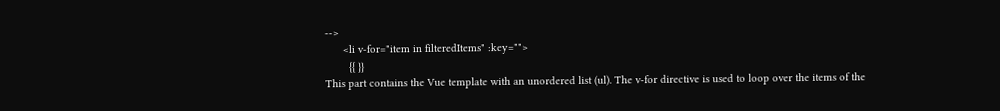-->
      <li v-for="item in filteredItems" :key="">
        {{ }}
This part contains the Vue template with an unordered list (ul). The v-for directive is used to loop over the items of the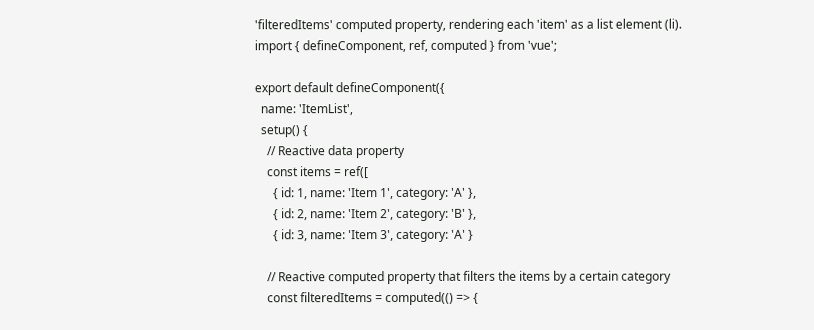'filteredItems' computed property, rendering each 'item' as a list element (li).
import { defineComponent, ref, computed } from 'vue';

export default defineComponent({
  name: 'ItemList',
  setup() {
    // Reactive data property
    const items = ref([
      { id: 1, name: 'Item 1', category: 'A' },
      { id: 2, name: 'Item 2', category: 'B' },
      { id: 3, name: 'Item 3', category: 'A' }

    // Reactive computed property that filters the items by a certain category
    const filteredItems = computed(() => {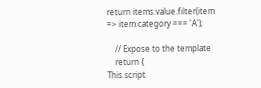return items.value.filter(item => item.category === 'A');

    // Expose to the template
    return {
This script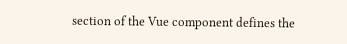section of the Vue component defines the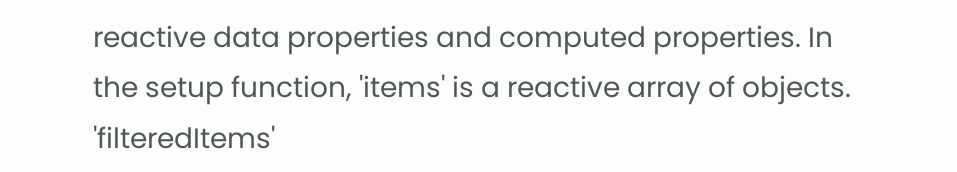reactive data properties and computed properties. In the setup function, 'items' is a reactive array of objects. 'filteredItems'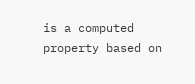is a computed property based on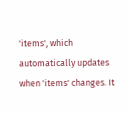'items', which automatically updates when 'items' changes. It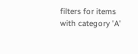filters for items with category 'A'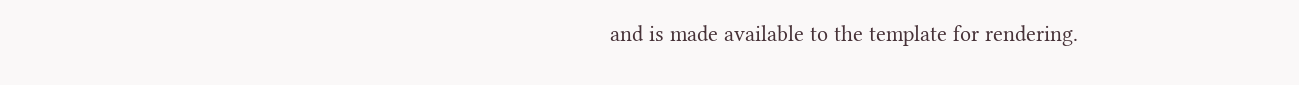and is made available to the template for rendering.